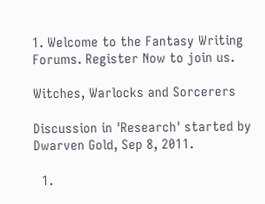1. Welcome to the Fantasy Writing Forums. Register Now to join us.

Witches, Warlocks and Sorcerers

Discussion in 'Research' started by Dwarven Gold, Sep 8, 2011.

  1.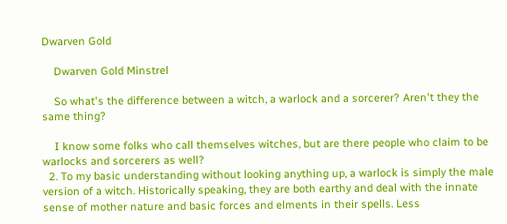Dwarven Gold

    Dwarven Gold Minstrel

    So what's the difference between a witch, a warlock and a sorcerer? Aren't they the same thing?

    I know some folks who call themselves witches, but are there people who claim to be warlocks and sorcerers as well?
  2. To my basic understanding without looking anything up, a warlock is simply the male version of a witch. Historically speaking, they are both earthy and deal with the innate sense of mother nature and basic forces and elments in their spells. Less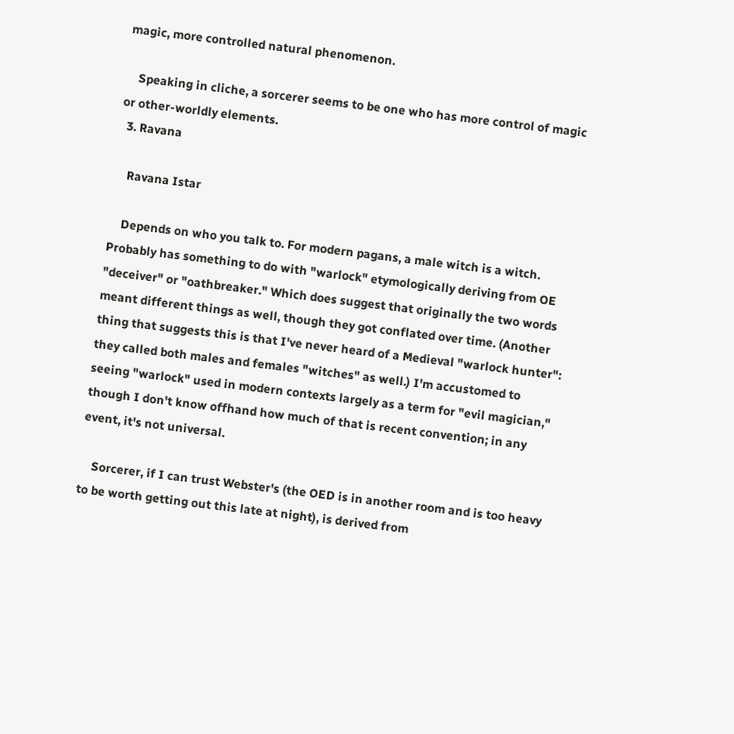magic, more controlled natural phenomenon.

    Speaking in cliche, a sorcerer seems to be one who has more control of magic or other-worldly elements.
  3. Ravana

    Ravana Istar

    Depends on who you talk to. For modern pagans, a male witch is a witch. Probably has something to do with "warlock" etymologically deriving from OE "deceiver" or "oathbreaker." Which does suggest that originally the two words meant different things as well, though they got conflated over time. (Another thing that suggests this is that I've never heard of a Medieval "warlock hunter": they called both males and females "witches" as well.) I'm accustomed to seeing "warlock" used in modern contexts largely as a term for "evil magician," though I don't know offhand how much of that is recent convention; in any event, it's not universal.

    Sorcerer, if I can trust Webster's (the OED is in another room and is too heavy to be worth getting out this late at night), is derived from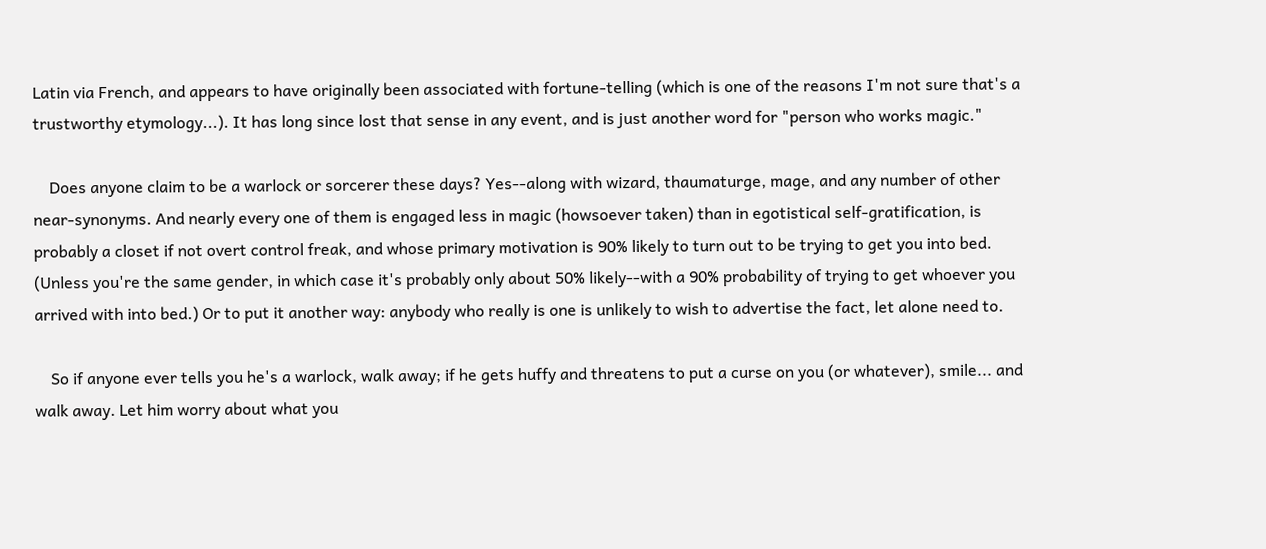Latin via French, and appears to have originally been associated with fortune-telling (which is one of the reasons I'm not sure that's a trustworthy etymology...). It has long since lost that sense in any event, and is just another word for "person who works magic."

    Does anyone claim to be a warlock or sorcerer these days? Yes--along with wizard, thaumaturge, mage, and any number of other near-synonyms. And nearly every one of them is engaged less in magic (howsoever taken) than in egotistical self-gratification, is probably a closet if not overt control freak, and whose primary motivation is 90% likely to turn out to be trying to get you into bed. (Unless you're the same gender, in which case it's probably only about 50% likely--with a 90% probability of trying to get whoever you arrived with into bed.) Or to put it another way: anybody who really is one is unlikely to wish to advertise the fact, let alone need to.

    So if anyone ever tells you he's a warlock, walk away; if he gets huffy and threatens to put a curse on you (or whatever), smile... and walk away. Let him worry about what you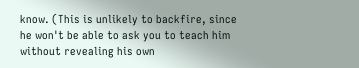know. (This is unlikely to backfire, since he won't be able to ask you to teach him without revealing his own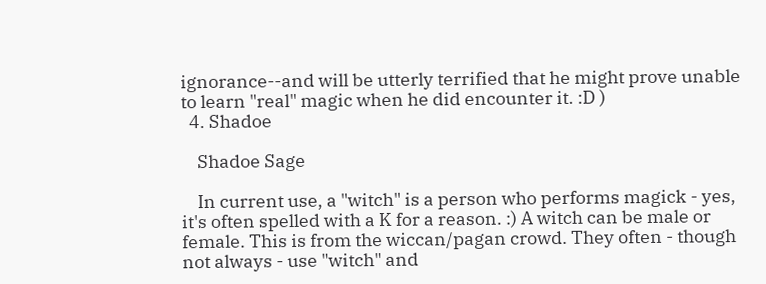ignorance--and will be utterly terrified that he might prove unable to learn "real" magic when he did encounter it. :D )
  4. Shadoe

    Shadoe Sage

    In current use, a "witch" is a person who performs magick - yes, it's often spelled with a K for a reason. :) A witch can be male or female. This is from the wiccan/pagan crowd. They often - though not always - use "witch" and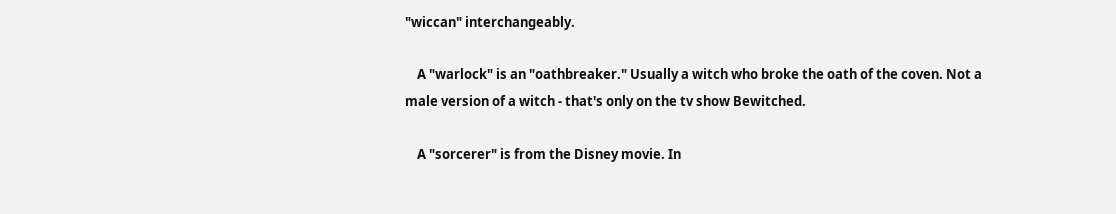"wiccan" interchangeably.

    A "warlock" is an "oathbreaker." Usually a witch who broke the oath of the coven. Not a male version of a witch - that's only on the tv show Bewitched.

    A "sorcerer" is from the Disney movie. In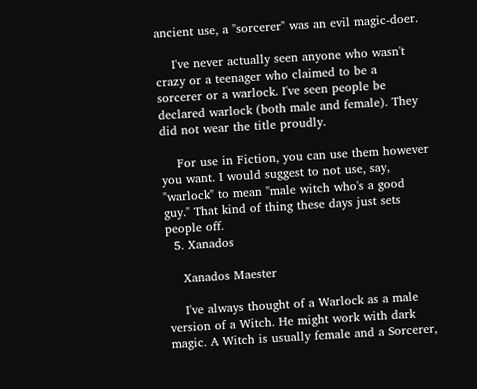ancient use, a "sorcerer" was an evil magic-doer.

    I've never actually seen anyone who wasn't crazy or a teenager who claimed to be a sorcerer or a warlock. I've seen people be declared warlock (both male and female). They did not wear the title proudly.

    For use in Fiction, you can use them however you want. I would suggest to not use, say, "warlock" to mean "male witch who's a good guy." That kind of thing these days just sets people off.
  5. Xanados

    Xanados Maester

    I've always thought of a Warlock as a male version of a Witch. He might work with dark magic. A Witch is usually female and a Sorcerer,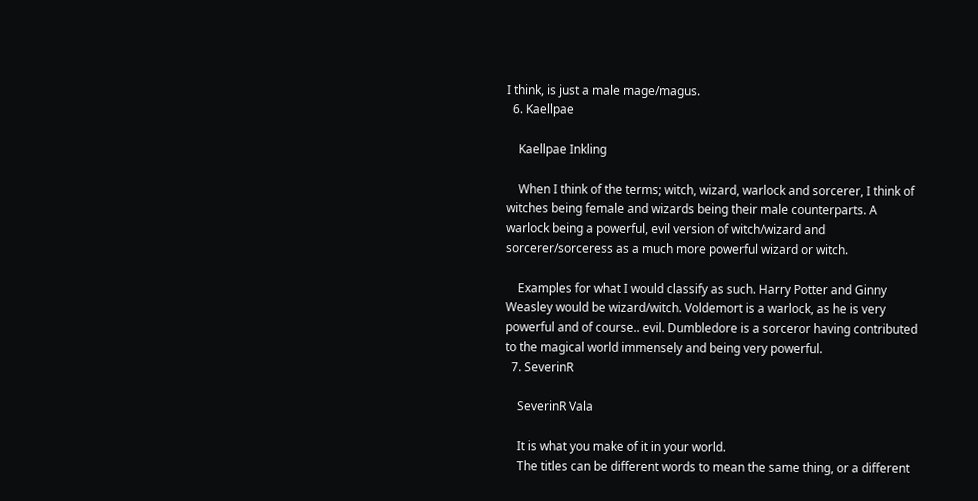I think, is just a male mage/magus.
  6. Kaellpae

    Kaellpae Inkling

    When I think of the terms; witch, wizard, warlock and sorcerer, I think of witches being female and wizards being their male counterparts. A warlock being a powerful, evil version of witch/wizard and sorcerer/sorceress as a much more powerful wizard or witch.

    Examples for what I would classify as such. Harry Potter and Ginny Weasley would be wizard/witch. Voldemort is a warlock, as he is very powerful and of course.. evil. Dumbledore is a sorceror having contributed to the magical world immensely and being very powerful.
  7. SeverinR

    SeverinR Vala

    It is what you make of it in your world.
    The titles can be different words to mean the same thing, or a different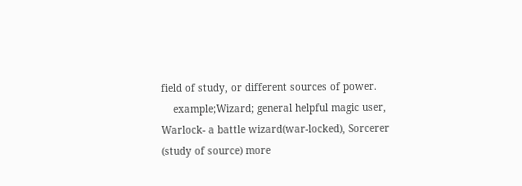field of study, or different sources of power.
    example;Wizard; general helpful magic user, Warlock- a battle wizard(war-locked), Sorcerer (study of source) more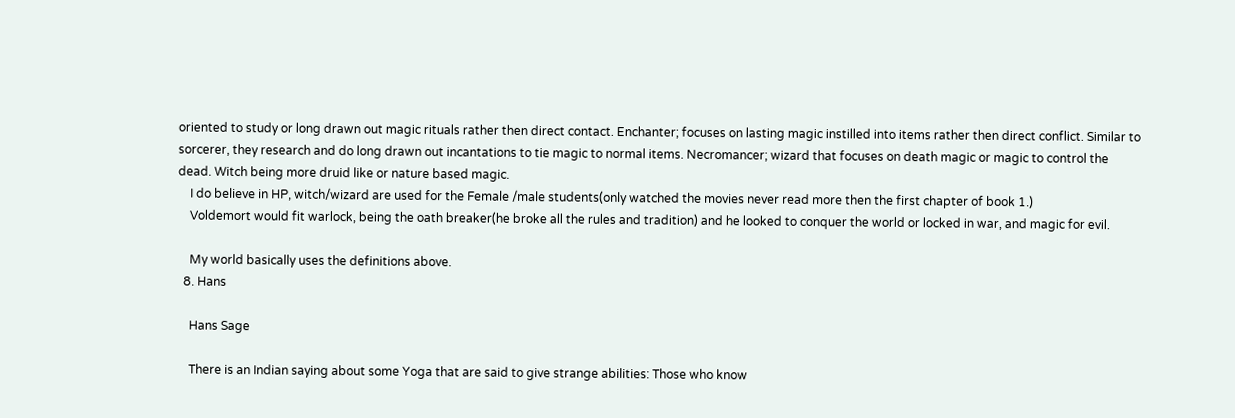oriented to study or long drawn out magic rituals rather then direct contact. Enchanter; focuses on lasting magic instilled into items rather then direct conflict. Similar to sorcerer, they research and do long drawn out incantations to tie magic to normal items. Necromancer; wizard that focuses on death magic or magic to control the dead. Witch being more druid like or nature based magic.
    I do believe in HP, witch/wizard are used for the Female /male students(only watched the movies never read more then the first chapter of book 1.)
    Voldemort would fit warlock, being the oath breaker(he broke all the rules and tradition) and he looked to conquer the world or locked in war, and magic for evil.

    My world basically uses the definitions above.
  8. Hans

    Hans Sage

    There is an Indian saying about some Yoga that are said to give strange abilities: Those who know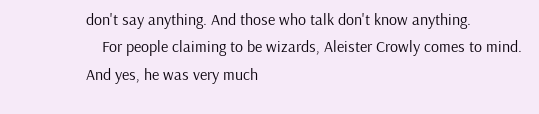don't say anything. And those who talk don't know anything.
    For people claiming to be wizards, Aleister Crowly comes to mind. And yes, he was very much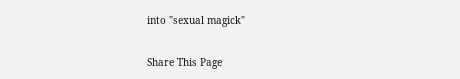into "sexual magick"

Share This Page